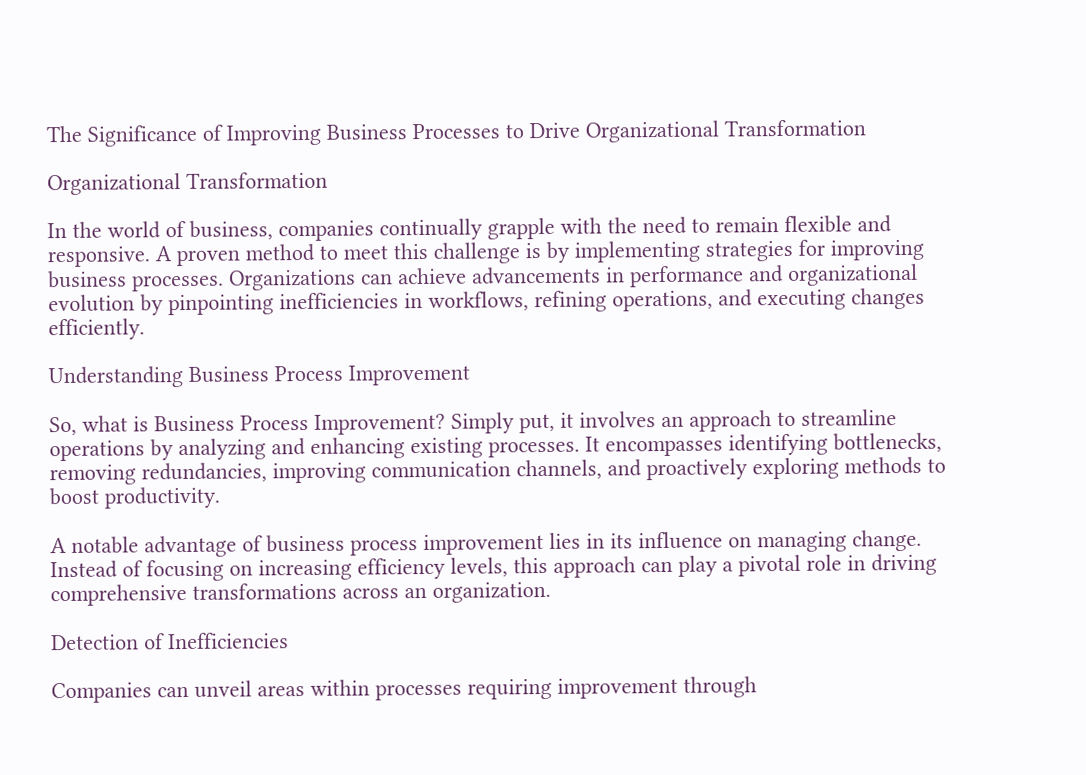The Significance of Improving Business Processes to Drive Organizational Transformation

Organizational Transformation

In the world of business, companies continually grapple with the need to remain flexible and responsive. A proven method to meet this challenge is by implementing strategies for improving business processes. Organizations can achieve advancements in performance and organizational evolution by pinpointing inefficiencies in workflows, refining operations, and executing changes efficiently.

Understanding Business Process Improvement

So, what is Business Process Improvement? Simply put, it involves an approach to streamline operations by analyzing and enhancing existing processes. It encompasses identifying bottlenecks, removing redundancies, improving communication channels, and proactively exploring methods to boost productivity.

A notable advantage of business process improvement lies in its influence on managing change. Instead of focusing on increasing efficiency levels, this approach can play a pivotal role in driving comprehensive transformations across an organization.

Detection of Inefficiencies

Companies can unveil areas within processes requiring improvement through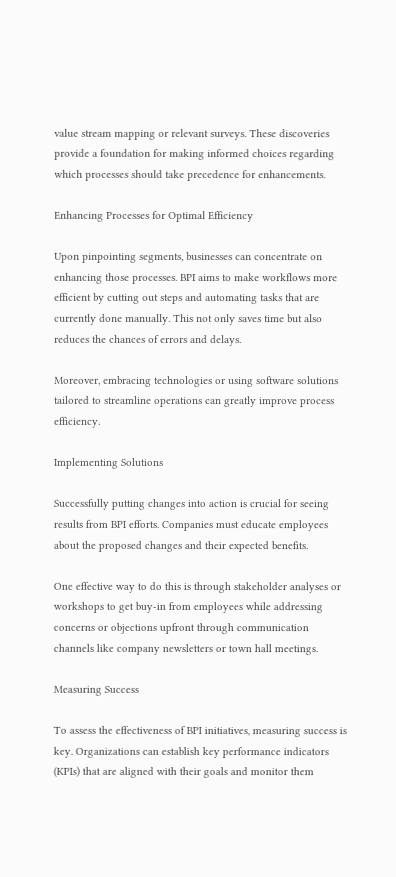value stream mapping or relevant surveys. These discoveries provide a foundation for making informed choices regarding which processes should take precedence for enhancements.

Enhancing Processes for Optimal Efficiency

Upon pinpointing segments, businesses can concentrate on enhancing those processes. BPI aims to make workflows more efficient by cutting out steps and automating tasks that are currently done manually. This not only saves time but also reduces the chances of errors and delays.

Moreover, embracing technologies or using software solutions tailored to streamline operations can greatly improve process efficiency.

Implementing Solutions

Successfully putting changes into action is crucial for seeing results from BPI efforts. Companies must educate employees about the proposed changes and their expected benefits.

One effective way to do this is through stakeholder analyses or workshops to get buy-in from employees while addressing concerns or objections upfront through communication channels like company newsletters or town hall meetings.

Measuring Success

To assess the effectiveness of BPI initiatives, measuring success is key. Organizations can establish key performance indicators (KPIs) that are aligned with their goals and monitor them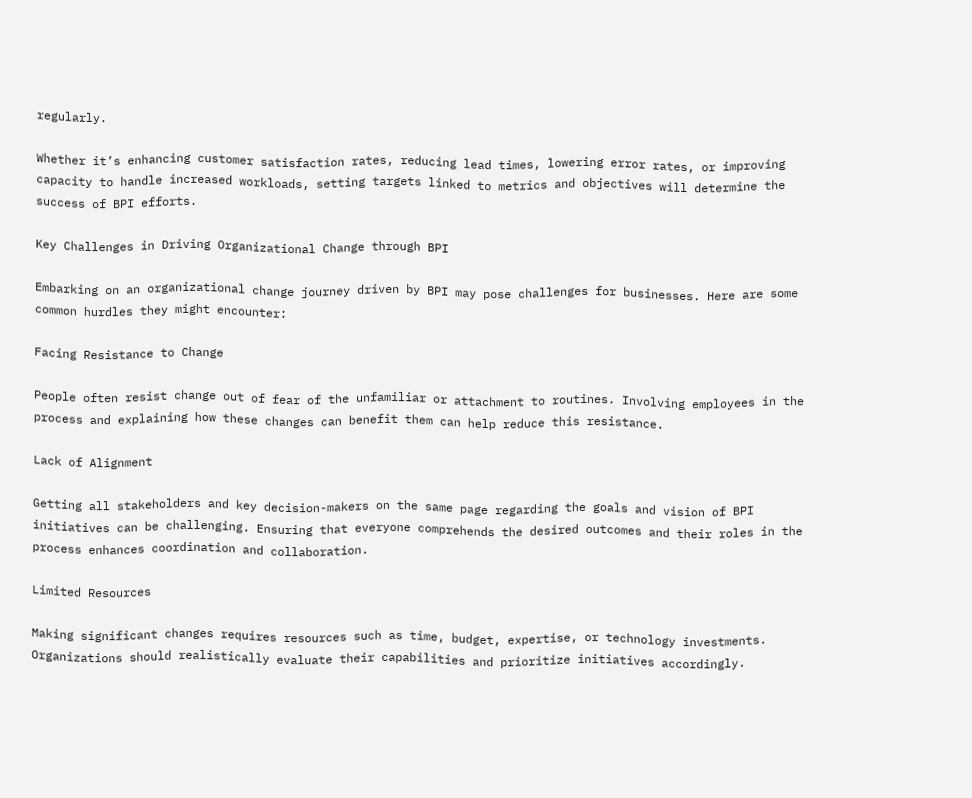regularly.

Whether it’s enhancing customer satisfaction rates, reducing lead times, lowering error rates, or improving capacity to handle increased workloads, setting targets linked to metrics and objectives will determine the success of BPI efforts.

Key Challenges in Driving Organizational Change through BPI

Embarking on an organizational change journey driven by BPI may pose challenges for businesses. Here are some common hurdles they might encounter:

Facing Resistance to Change

People often resist change out of fear of the unfamiliar or attachment to routines. Involving employees in the process and explaining how these changes can benefit them can help reduce this resistance.

Lack of Alignment

Getting all stakeholders and key decision-makers on the same page regarding the goals and vision of BPI initiatives can be challenging. Ensuring that everyone comprehends the desired outcomes and their roles in the process enhances coordination and collaboration.

Limited Resources

Making significant changes requires resources such as time, budget, expertise, or technology investments. Organizations should realistically evaluate their capabilities and prioritize initiatives accordingly.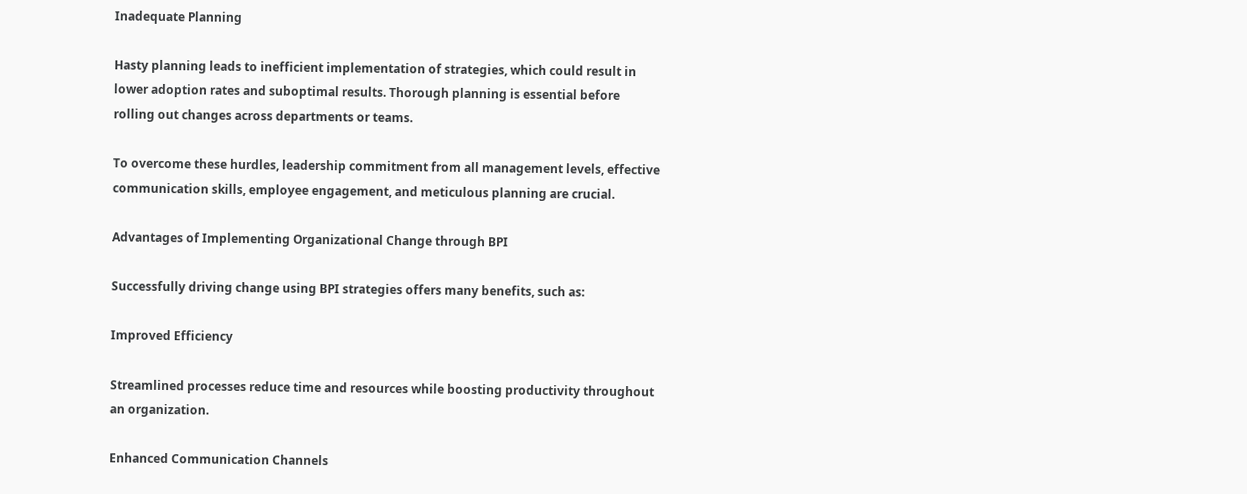Inadequate Planning

Hasty planning leads to inefficient implementation of strategies, which could result in lower adoption rates and suboptimal results. Thorough planning is essential before rolling out changes across departments or teams.

To overcome these hurdles, leadership commitment from all management levels, effective communication skills, employee engagement, and meticulous planning are crucial.

Advantages of Implementing Organizational Change through BPI

Successfully driving change using BPI strategies offers many benefits, such as:

Improved Efficiency

Streamlined processes reduce time and resources while boosting productivity throughout an organization.

Enhanced Communication Channels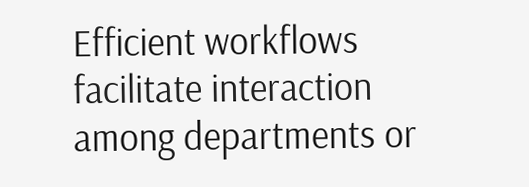Efficient workflows facilitate interaction among departments or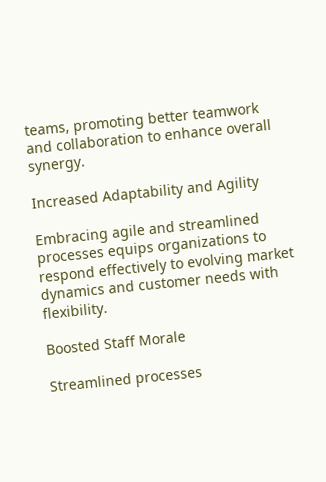teams, promoting better teamwork and collaboration to enhance overall synergy.

Increased Adaptability and Agility

Embracing agile and streamlined processes equips organizations to respond effectively to evolving market dynamics and customer needs with flexibility.

Boosted Staff Morale

Streamlined processes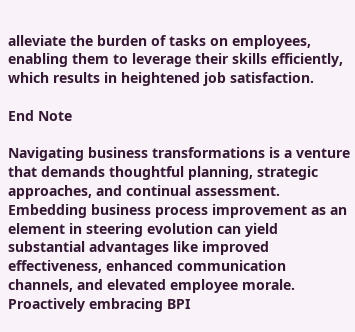alleviate the burden of tasks on employees, enabling them to leverage their skills efficiently, which results in heightened job satisfaction.

End Note

Navigating business transformations is a venture that demands thoughtful planning, strategic approaches, and continual assessment. Embedding business process improvement as an element in steering evolution can yield substantial advantages like improved effectiveness, enhanced communication channels, and elevated employee morale. Proactively embracing BPI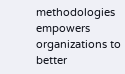methodologies empowers organizations to better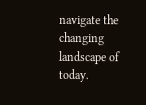navigate the changing landscape of today.